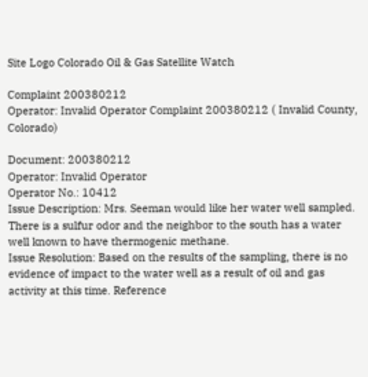Site Logo Colorado Oil & Gas Satellite Watch

Complaint 200380212
Operator: Invalid Operator Complaint 200380212 ( Invalid County, Colorado)

Document: 200380212
Operator: Invalid Operator
Operator No.: 10412
Issue Description: Mrs. Seeman would like her water well sampled. There is a sulfur odor and the neighbor to the south has a water well known to have thermogenic methane.
Issue Resolution: Based on the results of the sampling, there is no evidence of impact to the water well as a result of oil and gas activity at this time. Reference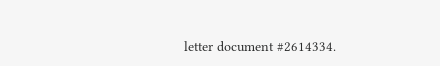letter document #2614334.